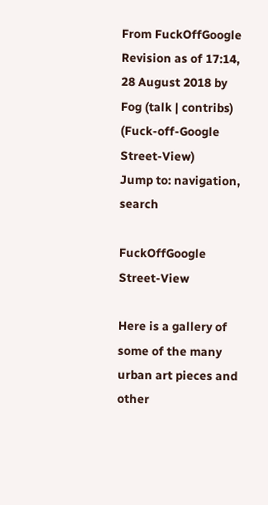From FuckOffGoogle
Revision as of 17:14, 28 August 2018 by Fog (talk | contribs) (Fuck-off-Google Street-View)
Jump to: navigation, search

FuckOffGoogle Street-View

Here is a gallery of some of the many urban art pieces and other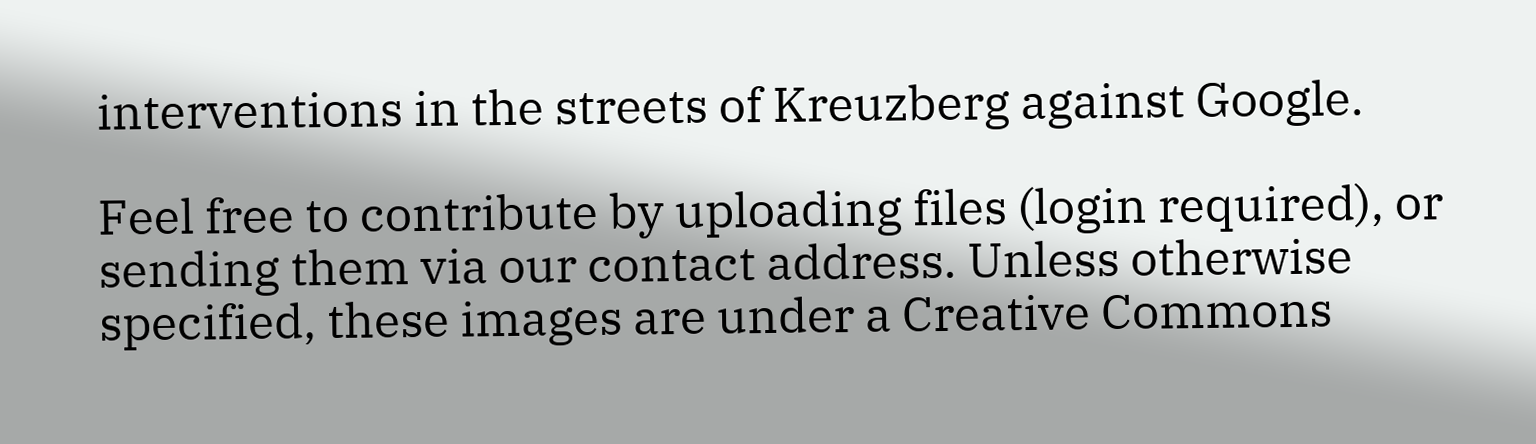interventions in the streets of Kreuzberg against Google.

Feel free to contribute by uploading files (login required), or sending them via our contact address. Unless otherwise specified, these images are under a Creative Commons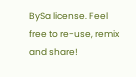BySa license. Feel free to re-use, remix and share!